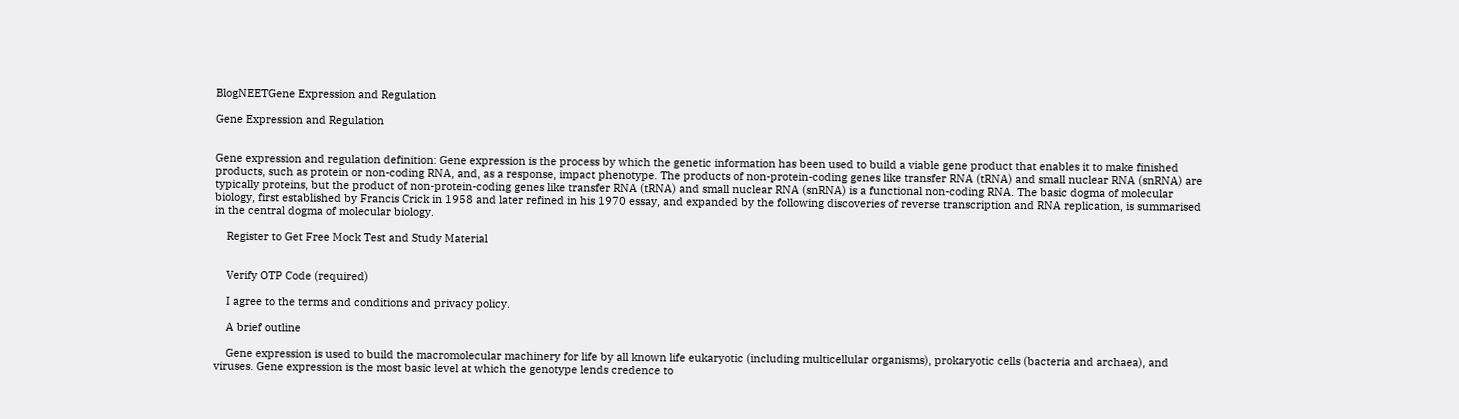BlogNEETGene Expression and Regulation

Gene Expression and Regulation


Gene expression and regulation definition: Gene expression is the process by which the genetic information has been used to build a viable gene product that enables it to make finished products, such as protein or non-coding RNA, and, as a response, impact phenotype. The products of non-protein-coding genes like transfer RNA (tRNA) and small nuclear RNA (snRNA) are typically proteins, but the product of non-protein-coding genes like transfer RNA (tRNA) and small nuclear RNA (snRNA) is a functional non-coding RNA. The basic dogma of molecular biology, first established by Francis Crick in 1958 and later refined in his 1970 essay, and expanded by the following discoveries of reverse transcription and RNA replication, is summarised in the central dogma of molecular biology.

    Register to Get Free Mock Test and Study Material


    Verify OTP Code (required)

    I agree to the terms and conditions and privacy policy.

    A brief outline

    Gene expression is used to build the macromolecular machinery for life by all known life eukaryotic (including multicellular organisms), prokaryotic cells (bacteria and archaea), and viruses. Gene expression is the most basic level at which the genotype lends credence to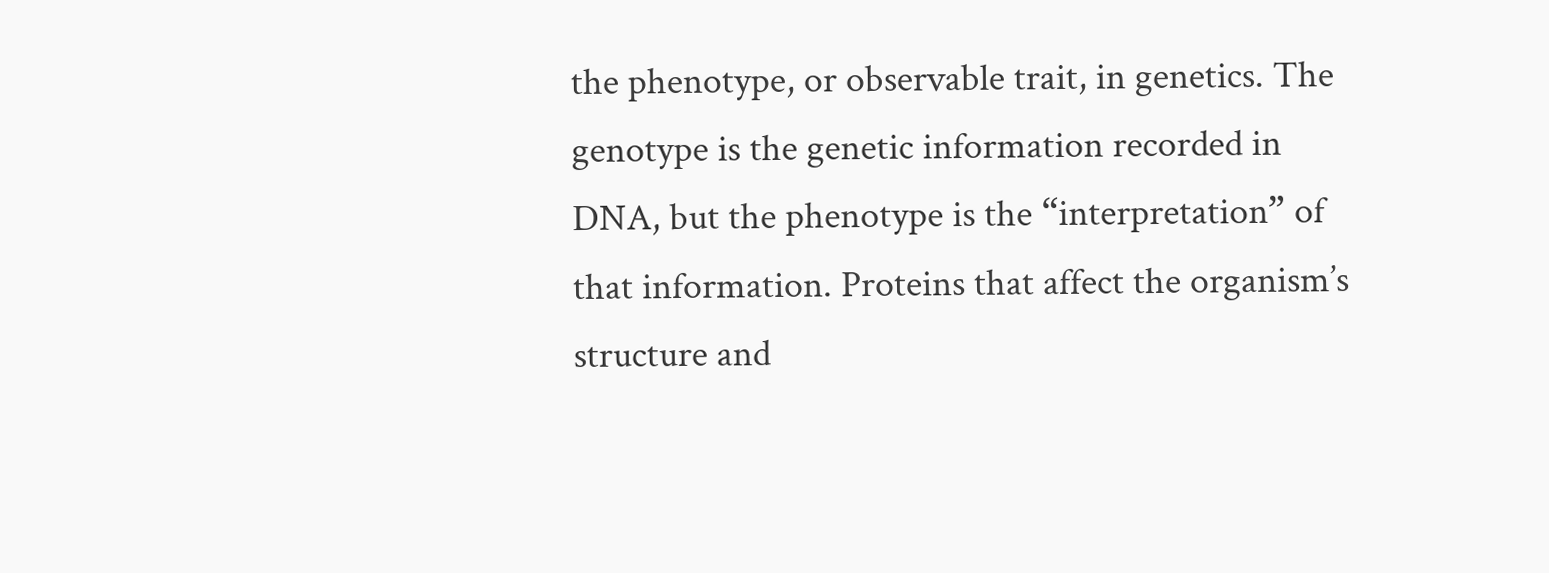the phenotype, or observable trait, in genetics. The genotype is the genetic information recorded in DNA, but the phenotype is the “interpretation” of that information. Proteins that affect the organism’s structure and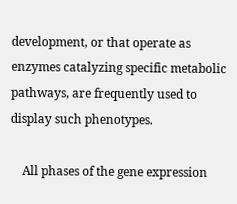development, or that operate as enzymes catalyzing specific metabolic pathways, are frequently used to display such phenotypes.

    All phases of the gene expression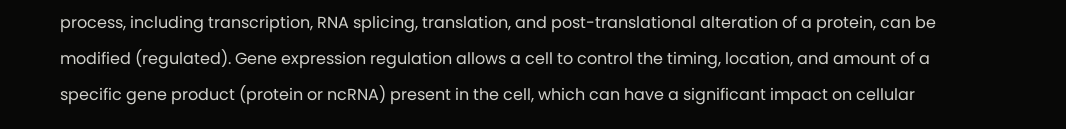process, including transcription, RNA splicing, translation, and post-translational alteration of a protein, can be modified (regulated). Gene expression regulation allows a cell to control the timing, location, and amount of a specific gene product (protein or ncRNA) present in the cell, which can have a significant impact on cellular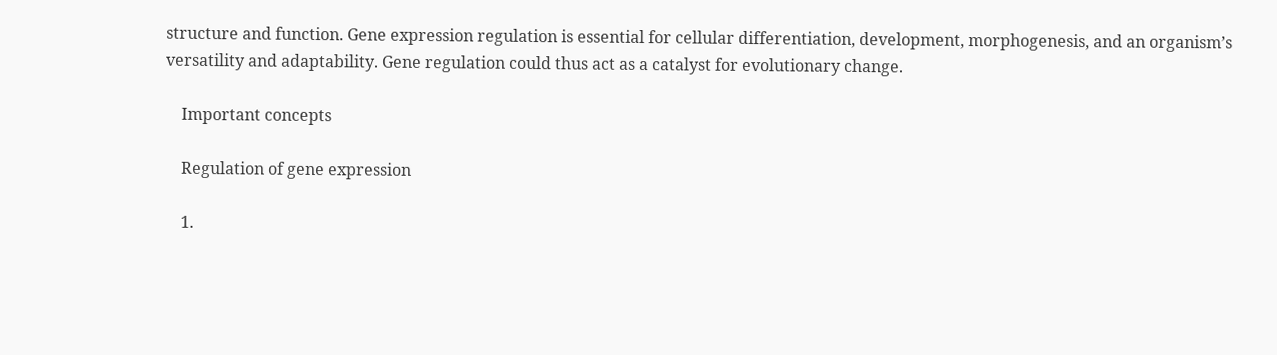structure and function. Gene expression regulation is essential for cellular differentiation, development, morphogenesis, and an organism’s versatility and adaptability. Gene regulation could thus act as a catalyst for evolutionary change.

    Important concepts

    Regulation of gene expression

    1.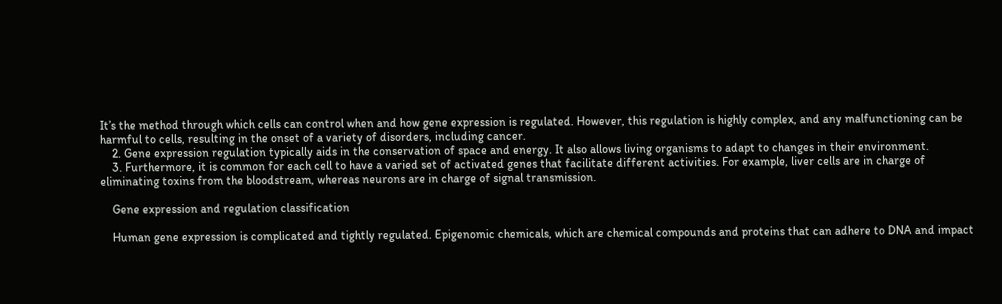It’s the method through which cells can control when and how gene expression is regulated. However, this regulation is highly complex, and any malfunctioning can be harmful to cells, resulting in the onset of a variety of disorders, including cancer.
    2. Gene expression regulation typically aids in the conservation of space and energy. It also allows living organisms to adapt to changes in their environment.
    3. Furthermore, it is common for each cell to have a varied set of activated genes that facilitate different activities. For example, liver cells are in charge of eliminating toxins from the bloodstream, whereas neurons are in charge of signal transmission.

    Gene expression and regulation classification

    Human gene expression is complicated and tightly regulated. Epigenomic chemicals, which are chemical compounds and proteins that can adhere to DNA and impact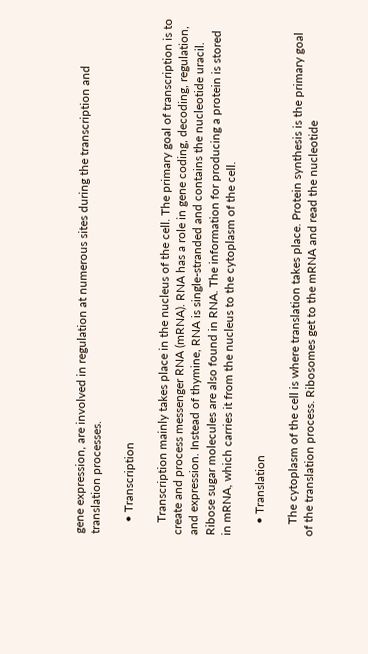gene expression, are involved in regulation at numerous sites during the transcription and translation processes.

    • Transcription

    Transcription mainly takes place in the nucleus of the cell. The primary goal of transcription is to create and process messenger RNA (mRNA). RNA has a role in gene coding, decoding, regulation, and expression. Instead of thymine, RNA is single-stranded and contains the nucleotide uracil. Ribose sugar molecules are also found in RNA. The information for producing a protein is stored in mRNA, which carries it from the nucleus to the cytoplasm of the cell.

    • Translation

    The cytoplasm of the cell is where translation takes place. Protein synthesis is the primary goal of the translation process. Ribosomes get to the mRNA and read the nucleotide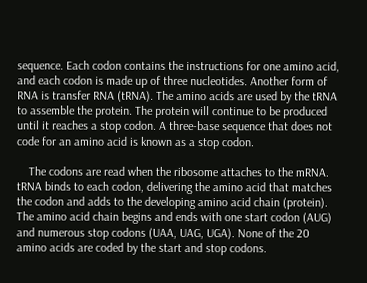sequence. Each codon contains the instructions for one amino acid, and each codon is made up of three nucleotides. Another form of RNA is transfer RNA (tRNA). The amino acids are used by the tRNA to assemble the protein. The protein will continue to be produced until it reaches a stop codon. A three-base sequence that does not code for an amino acid is known as a stop codon.

    The codons are read when the ribosome attaches to the mRNA. tRNA binds to each codon, delivering the amino acid that matches the codon and adds to the developing amino acid chain (protein). The amino acid chain begins and ends with one start codon (AUG) and numerous stop codons (UAA, UAG, UGA). None of the 20 amino acids are coded by the start and stop codons.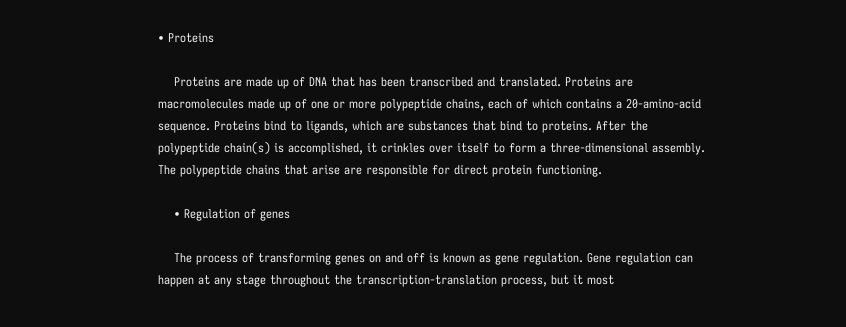• Proteins

    Proteins are made up of DNA that has been transcribed and translated. Proteins are macromolecules made up of one or more polypeptide chains, each of which contains a 20-amino-acid sequence. Proteins bind to ligands, which are substances that bind to proteins. After the polypeptide chain(s) is accomplished, it crinkles over itself to form a three-dimensional assembly. The polypeptide chains that arise are responsible for direct protein functioning.

    • Regulation of genes

    The process of transforming genes on and off is known as gene regulation. Gene regulation can happen at any stage throughout the transcription-translation process, but it most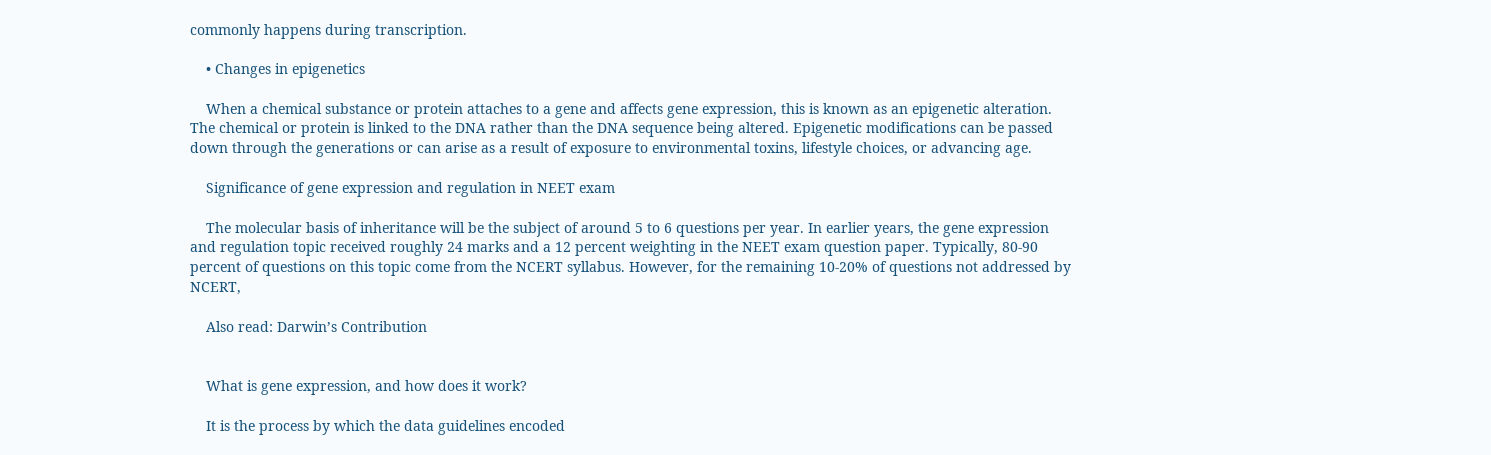commonly happens during transcription.

    • Changes in epigenetics

    When a chemical substance or protein attaches to a gene and affects gene expression, this is known as an epigenetic alteration. The chemical or protein is linked to the DNA rather than the DNA sequence being altered. Epigenetic modifications can be passed down through the generations or can arise as a result of exposure to environmental toxins, lifestyle choices, or advancing age.

    Significance of gene expression and regulation in NEET exam

    The molecular basis of inheritance will be the subject of around 5 to 6 questions per year. In earlier years, the gene expression and regulation topic received roughly 24 marks and a 12 percent weighting in the NEET exam question paper. Typically, 80-90 percent of questions on this topic come from the NCERT syllabus. However, for the remaining 10-20% of questions not addressed by NCERT,

    Also read: Darwin’s Contribution


    What is gene expression, and how does it work?

    It is the process by which the data guidelines encoded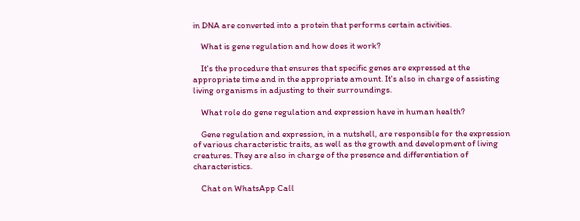in DNA are converted into a protein that performs certain activities.

    What is gene regulation and how does it work?

    It's the procedure that ensures that specific genes are expressed at the appropriate time and in the appropriate amount. It's also in charge of assisting living organisms in adjusting to their surroundings.

    What role do gene regulation and expression have in human health?

    Gene regulation and expression, in a nutshell, are responsible for the expression of various characteristic traits, as well as the growth and development of living creatures. They are also in charge of the presence and differentiation of characteristics.

    Chat on WhatsApp Call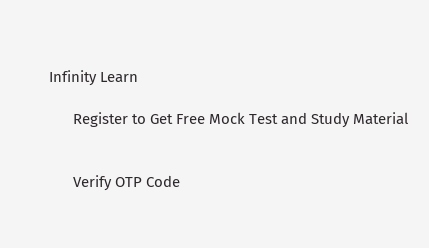Infinity Learn

      Register to Get Free Mock Test and Study Material


      Verify OTP Code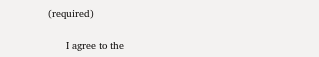(required)

      I agree to the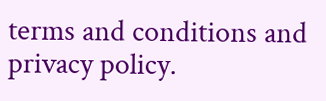terms and conditions and privacy policy.